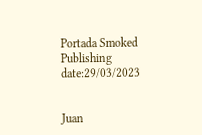Portada Smoked
Publishing date:29/03/2023


Juan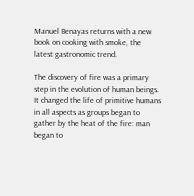Manuel Benayas returns with a new book on cooking with smoke, the latest gastronomic trend.

The discovery of fire was a primary step in the evolution of human beings. It changed the life of primitive humans in all aspects as groups began to gather by the heat of the fire: man began to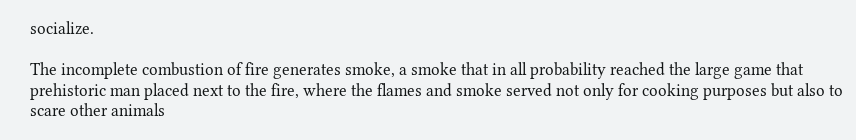socialize.

The incomplete combustion of fire generates smoke, a smoke that in all probability reached the large game that prehistoric man placed next to the fire, where the flames and smoke served not only for cooking purposes but also to scare other animals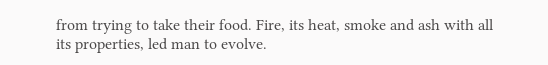from trying to take their food. Fire, its heat, smoke and ash with all its properties, led man to evolve.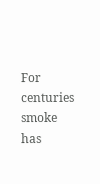For centuries smoke has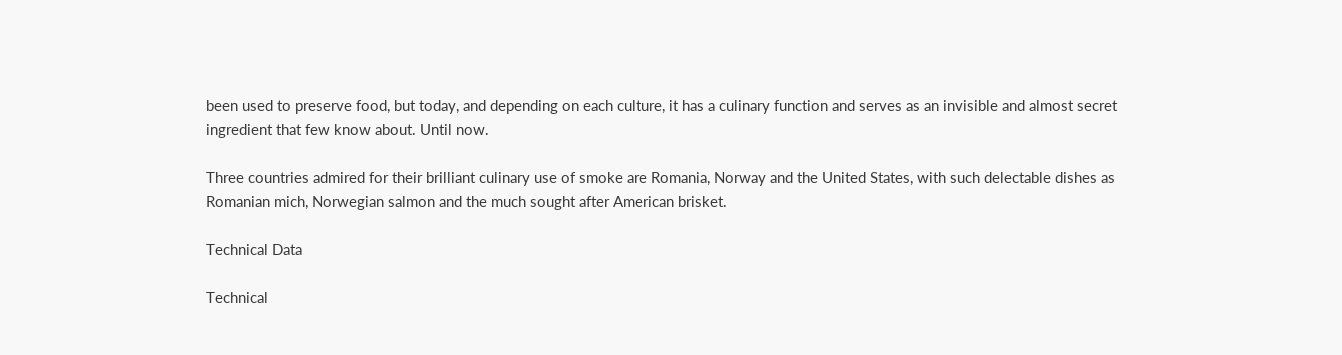been used to preserve food, but today, and depending on each culture, it has a culinary function and serves as an invisible and almost secret ingredient that few know about. Until now.

Three countries admired for their brilliant culinary use of smoke are Romania, Norway and the United States, with such delectable dishes as Romanian mich, Norwegian salmon and the much sought after American brisket.

Technical Data

Technical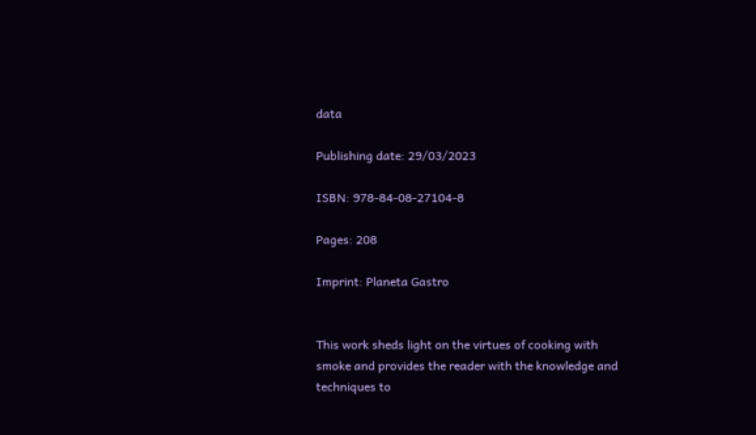data

Publishing date: 29/03/2023

ISBN: 978-84-08-27104-8

Pages: 208

Imprint: Planeta Gastro


This work sheds light on the virtues of cooking with smoke and provides the reader with the knowledge and techniques to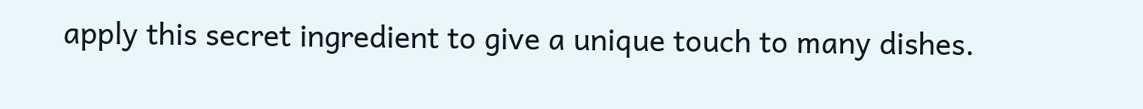apply this secret ingredient to give a unique touch to many dishes.